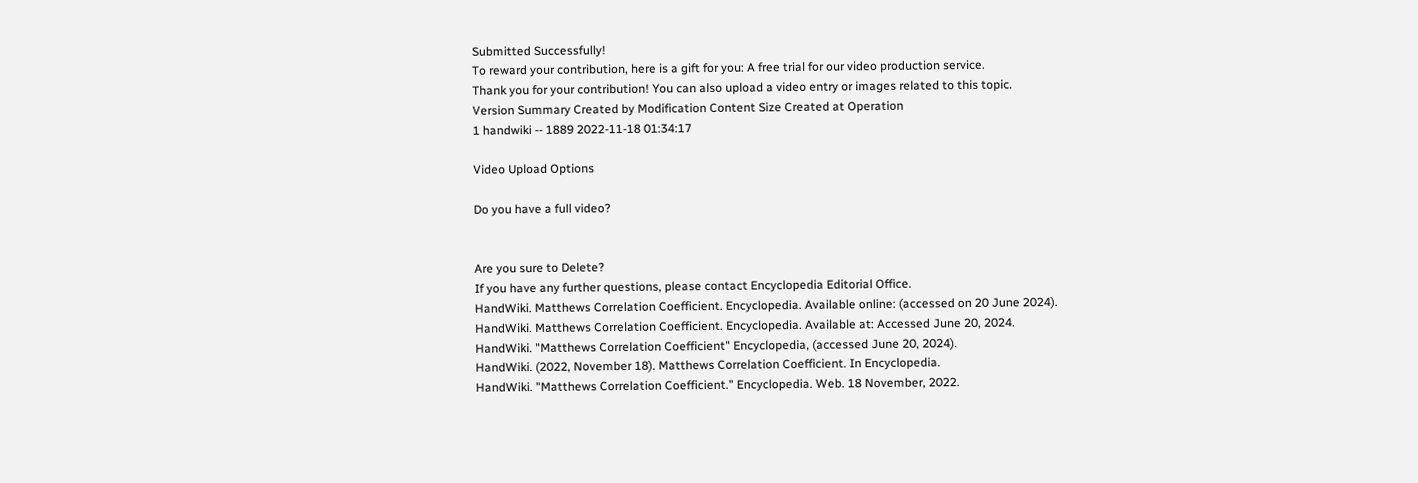Submitted Successfully!
To reward your contribution, here is a gift for you: A free trial for our video production service.
Thank you for your contribution! You can also upload a video entry or images related to this topic.
Version Summary Created by Modification Content Size Created at Operation
1 handwiki -- 1889 2022-11-18 01:34:17

Video Upload Options

Do you have a full video?


Are you sure to Delete?
If you have any further questions, please contact Encyclopedia Editorial Office.
HandWiki. Matthews Correlation Coefficient. Encyclopedia. Available online: (accessed on 20 June 2024).
HandWiki. Matthews Correlation Coefficient. Encyclopedia. Available at: Accessed June 20, 2024.
HandWiki. "Matthews Correlation Coefficient" Encyclopedia, (accessed June 20, 2024).
HandWiki. (2022, November 18). Matthews Correlation Coefficient. In Encyclopedia.
HandWiki. "Matthews Correlation Coefficient." Encyclopedia. Web. 18 November, 2022.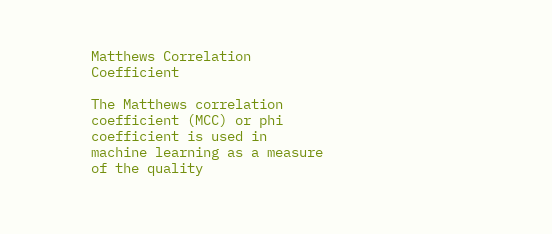Matthews Correlation Coefficient

The Matthews correlation coefficient (MCC) or phi coefficient is used in machine learning as a measure of the quality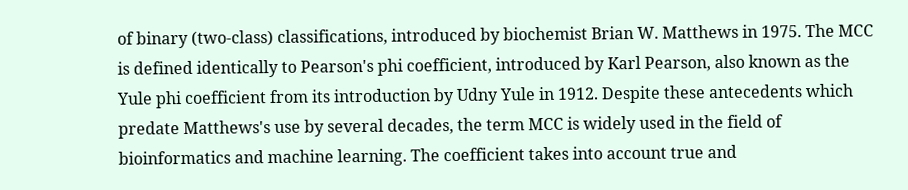of binary (two-class) classifications, introduced by biochemist Brian W. Matthews in 1975. The MCC is defined identically to Pearson's phi coefficient, introduced by Karl Pearson, also known as the Yule phi coefficient from its introduction by Udny Yule in 1912. Despite these antecedents which predate Matthews's use by several decades, the term MCC is widely used in the field of bioinformatics and machine learning. The coefficient takes into account true and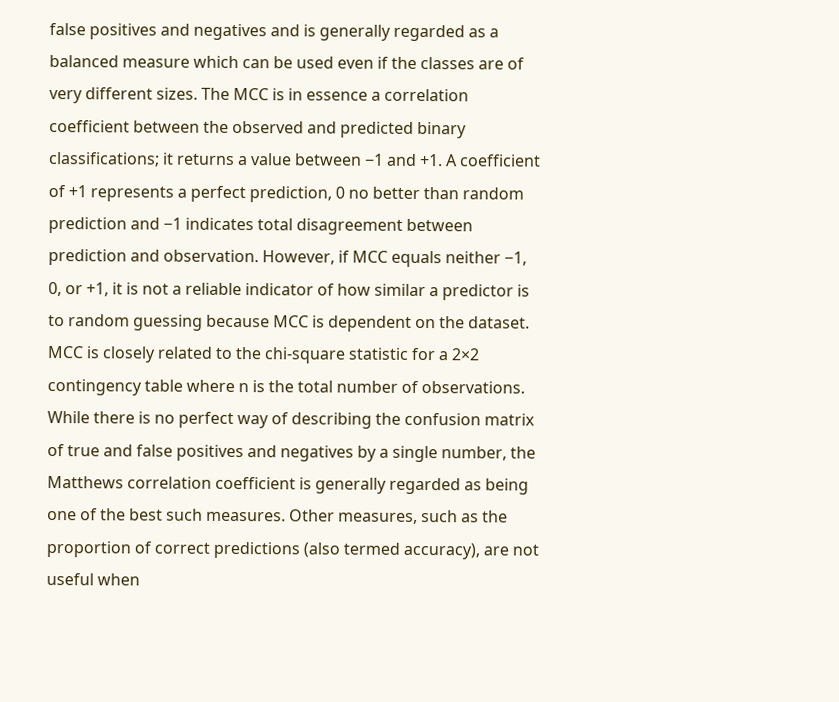false positives and negatives and is generally regarded as a balanced measure which can be used even if the classes are of very different sizes. The MCC is in essence a correlation coefficient between the observed and predicted binary classifications; it returns a value between −1 and +1. A coefficient of +1 represents a perfect prediction, 0 no better than random prediction and −1 indicates total disagreement between prediction and observation. However, if MCC equals neither −1, 0, or +1, it is not a reliable indicator of how similar a predictor is to random guessing because MCC is dependent on the dataset. MCC is closely related to the chi-square statistic for a 2×2 contingency table where n is the total number of observations. While there is no perfect way of describing the confusion matrix of true and false positives and negatives by a single number, the Matthews correlation coefficient is generally regarded as being one of the best such measures. Other measures, such as the proportion of correct predictions (also termed accuracy), are not useful when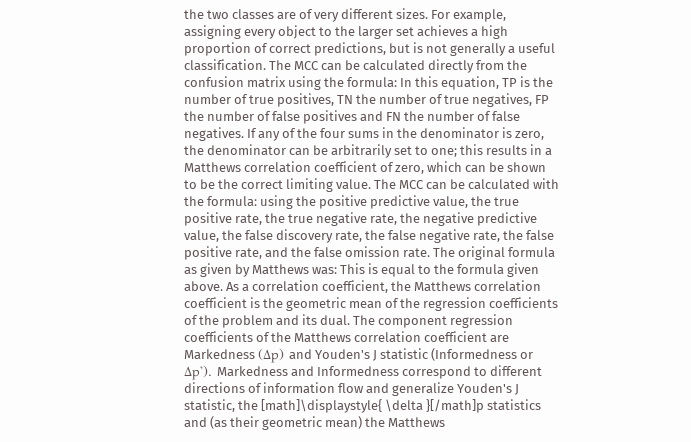the two classes are of very different sizes. For example, assigning every object to the larger set achieves a high proportion of correct predictions, but is not generally a useful classification. The MCC can be calculated directly from the confusion matrix using the formula: In this equation, TP is the number of true positives, TN the number of true negatives, FP the number of false positives and FN the number of false negatives. If any of the four sums in the denominator is zero, the denominator can be arbitrarily set to one; this results in a Matthews correlation coefficient of zero, which can be shown to be the correct limiting value. The MCC can be calculated with the formula: using the positive predictive value, the true positive rate, the true negative rate, the negative predictive value, the false discovery rate, the false negative rate, the false positive rate, and the false omission rate. The original formula as given by Matthews was: This is equal to the formula given above. As a correlation coefficient, the Matthews correlation coefficient is the geometric mean of the regression coefficients of the problem and its dual. The component regression coefficients of the Matthews correlation coefficient are Markedness (Δp) and Youden's J statistic (Informedness or Δp'). Markedness and Informedness correspond to different directions of information flow and generalize Youden's J statistic, the [math]\displaystyle{ \delta }[/math]p statistics and (as their geometric mean) the Matthews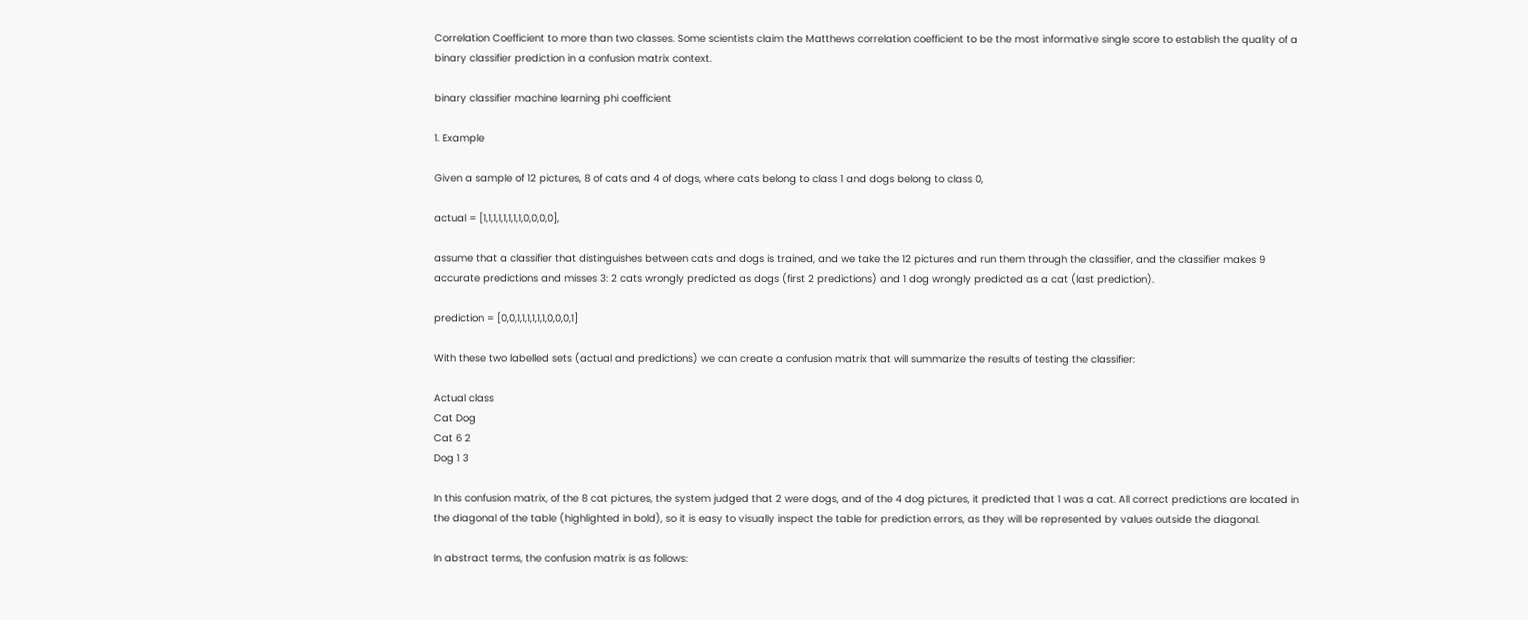Correlation Coefficient to more than two classes. Some scientists claim the Matthews correlation coefficient to be the most informative single score to establish the quality of a binary classifier prediction in a confusion matrix context.

binary classifier machine learning phi coefficient

1. Example

Given a sample of 12 pictures, 8 of cats and 4 of dogs, where cats belong to class 1 and dogs belong to class 0,

actual = [1,1,1,1,1,1,1,1,0,0,0,0],

assume that a classifier that distinguishes between cats and dogs is trained, and we take the 12 pictures and run them through the classifier, and the classifier makes 9 accurate predictions and misses 3: 2 cats wrongly predicted as dogs (first 2 predictions) and 1 dog wrongly predicted as a cat (last prediction).

prediction = [0,0,1,1,1,1,1,1,0,0,0,1]

With these two labelled sets (actual and predictions) we can create a confusion matrix that will summarize the results of testing the classifier:

Actual class
Cat Dog
Cat 6 2
Dog 1 3

In this confusion matrix, of the 8 cat pictures, the system judged that 2 were dogs, and of the 4 dog pictures, it predicted that 1 was a cat. All correct predictions are located in the diagonal of the table (highlighted in bold), so it is easy to visually inspect the table for prediction errors, as they will be represented by values outside the diagonal.

In abstract terms, the confusion matrix is as follows: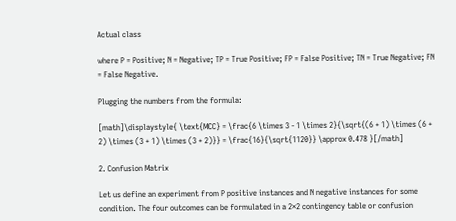Actual class

where P = Positive; N = Negative; TP = True Positive; FP = False Positive; TN = True Negative; FN = False Negative.

Plugging the numbers from the formula:

[math]\displaystyle{ \text{MCC} = \frac{6 \times 3 - 1 \times 2}{\sqrt{(6 + 1) \times (6 + 2) \times (3 + 1) \times (3 + 2)}} = \frac{16}{\sqrt{1120}} \approx 0.478 }[/math]

2. Confusion Matrix

Let us define an experiment from P positive instances and N negative instances for some condition. The four outcomes can be formulated in a 2×2 contingency table or confusion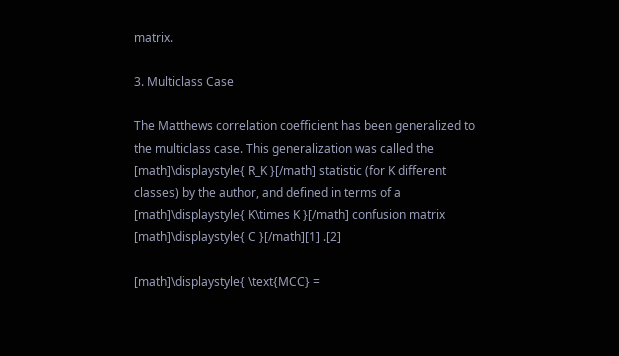matrix.

3. Multiclass Case

The Matthews correlation coefficient has been generalized to the multiclass case. This generalization was called the [math]\displaystyle{ R_K }[/math] statistic (for K different classes) by the author, and defined in terms of a [math]\displaystyle{ K\times K }[/math] confusion matrix [math]\displaystyle{ C }[/math][1] .[2]

[math]\displaystyle{ \text{MCC} =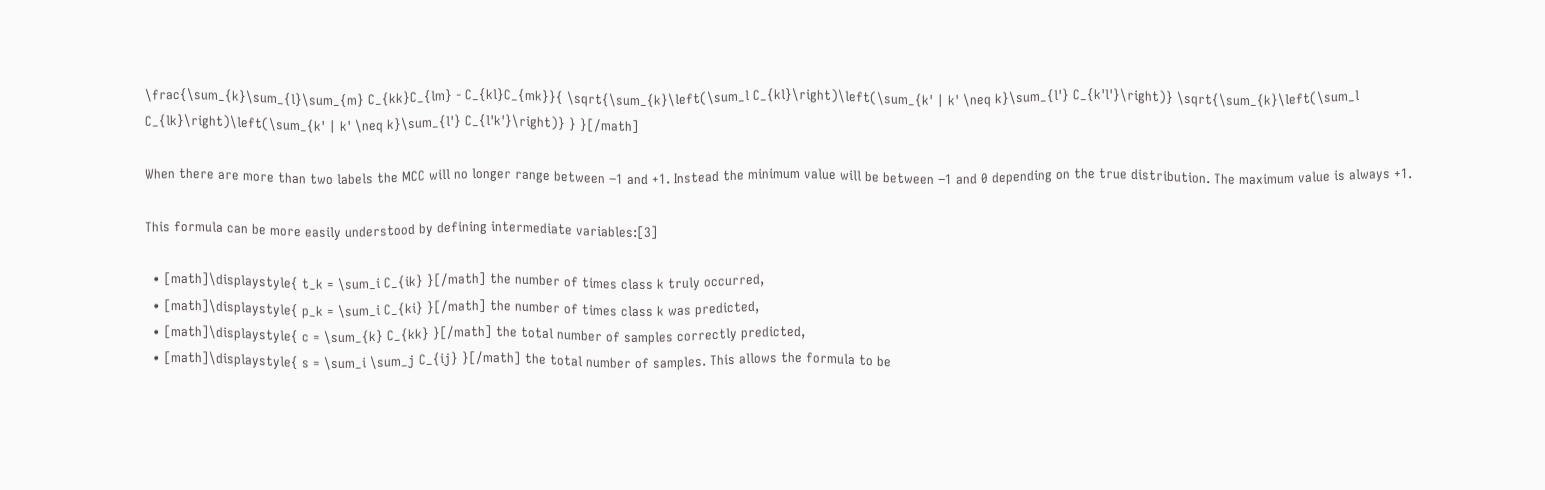\frac{\sum_{k}\sum_{l}\sum_{m} C_{kk}C_{lm} - C_{kl}C_{mk}}{ \sqrt{\sum_{k}\left(\sum_l C_{kl}\right)\left(\sum_{k' | k' \neq k}\sum_{l'} C_{k'l'}\right)} \sqrt{\sum_{k}\left(\sum_l C_{lk}\right)\left(\sum_{k' | k' \neq k}\sum_{l'} C_{l'k'}\right)} } }[/math]

When there are more than two labels the MCC will no longer range between −1 and +1. Instead the minimum value will be between −1 and 0 depending on the true distribution. The maximum value is always +1.

This formula can be more easily understood by defining intermediate variables:[3]

  • [math]\displaystyle{ t_k = \sum_i C_{ik} }[/math] the number of times class k truly occurred,
  • [math]\displaystyle{ p_k = \sum_i C_{ki} }[/math] the number of times class k was predicted,
  • [math]\displaystyle{ c = \sum_{k} C_{kk} }[/math] the total number of samples correctly predicted,
  • [math]\displaystyle{ s = \sum_i \sum_j C_{ij} }[/math] the total number of samples. This allows the formula to be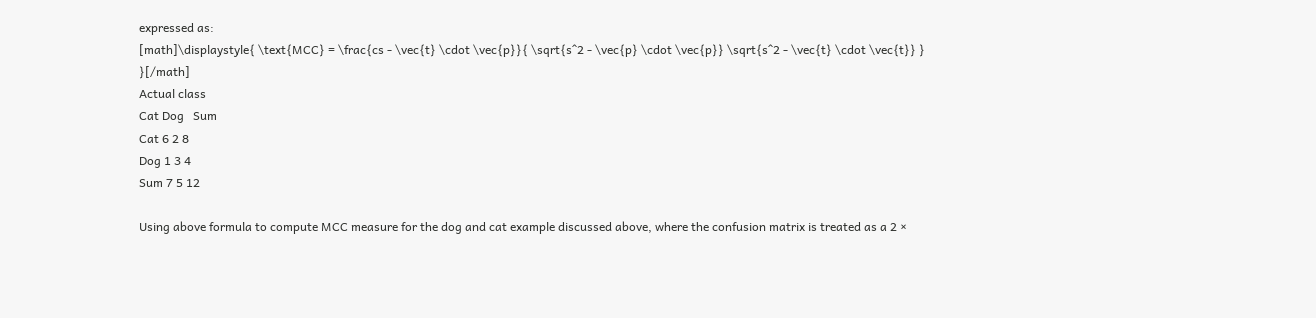expressed as:
[math]\displaystyle{ \text{MCC} = \frac{cs - \vec{t} \cdot \vec{p}}{ \sqrt{s^2 - \vec{p} \cdot \vec{p}} \sqrt{s^2 - \vec{t} \cdot \vec{t}} } }[/math]
Actual class
Cat Dog   Sum
Cat 6 2 8
Dog 1 3 4
Sum 7 5 12

Using above formula to compute MCC measure for the dog and cat example discussed above, where the confusion matrix is treated as a 2 ×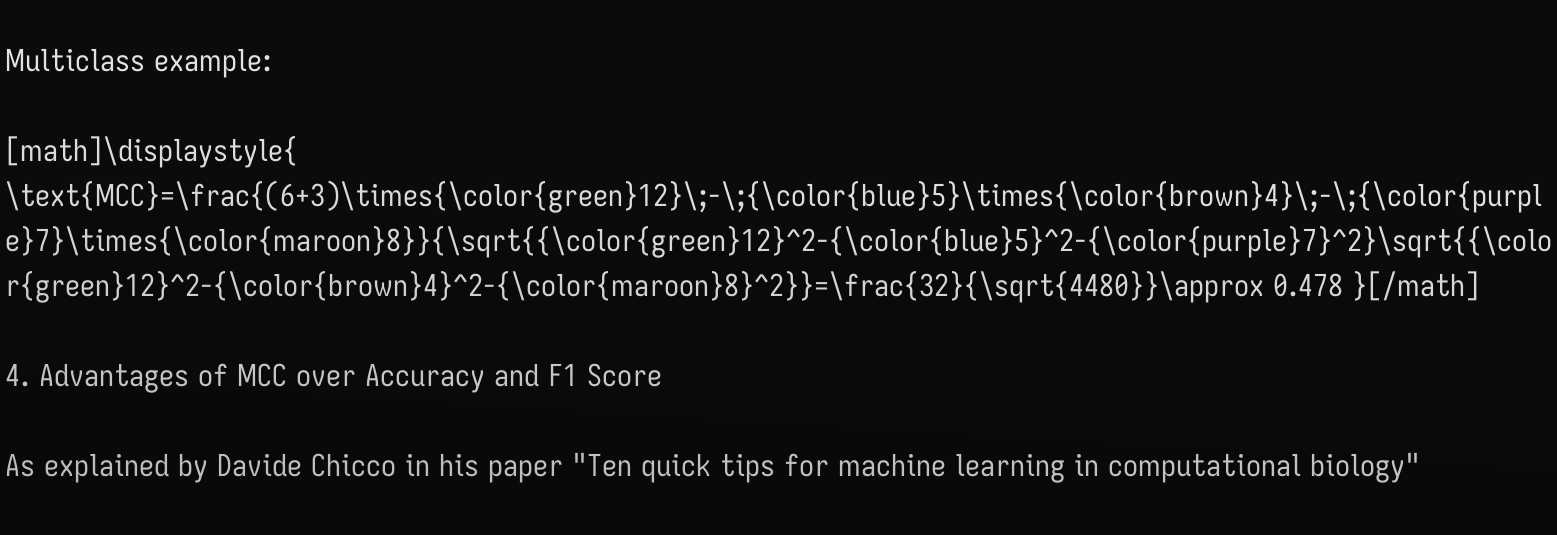Multiclass example:

[math]\displaystyle{ \text{MCC}=\frac{(6+3)\times{\color{green}12}\;-\;{\color{blue}5}\times{\color{brown}4}\;-\;{\color{purple}7}\times{\color{maroon}8}}{\sqrt{{\color{green}12}^2-{\color{blue}5}^2-{\color{purple}7}^2}\sqrt{{\color{green}12}^2-{\color{brown}4}^2-{\color{maroon}8}^2}}=\frac{32}{\sqrt{4480}}\approx 0.478 }[/math]

4. Advantages of MCC over Accuracy and F1 Score

As explained by Davide Chicco in his paper "Ten quick tips for machine learning in computational biology"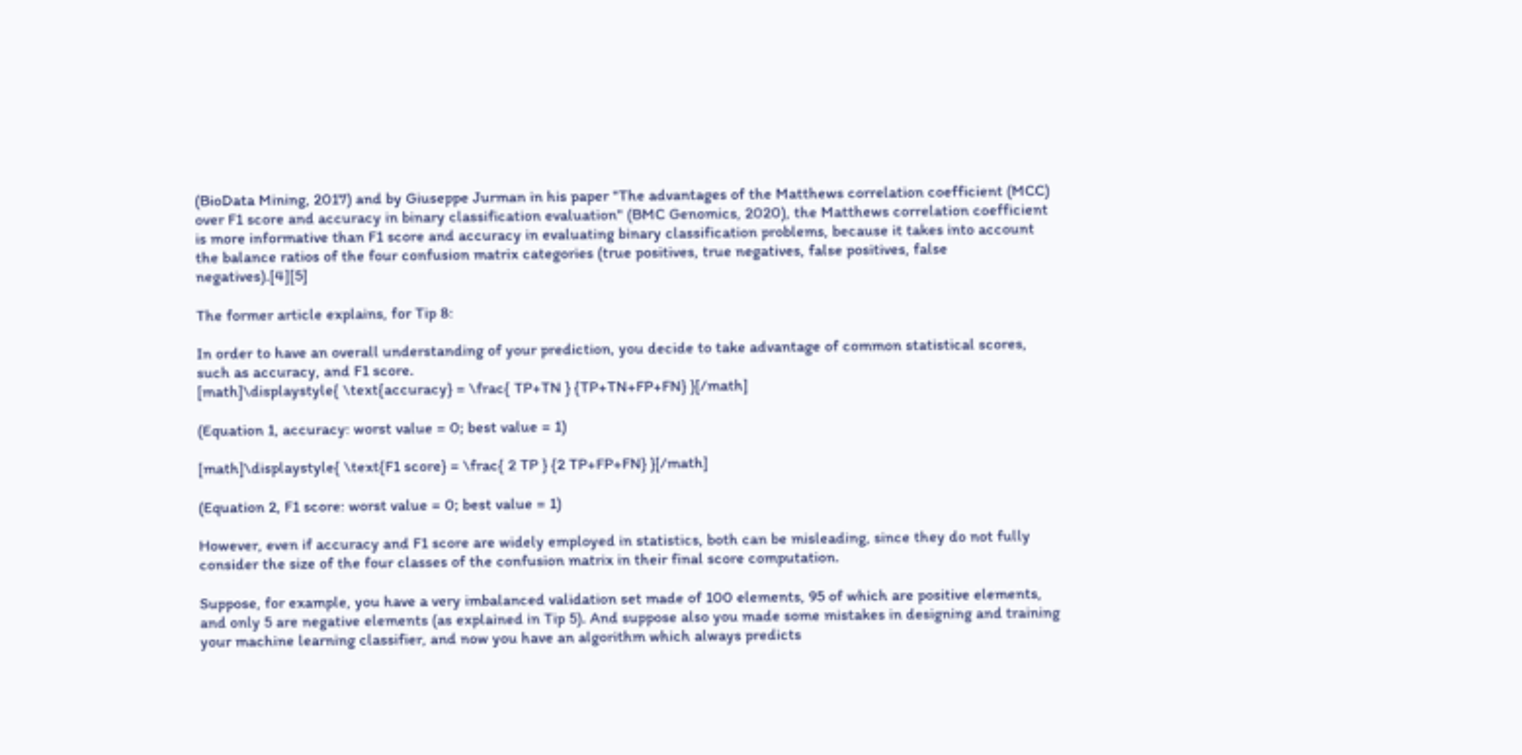(BioData Mining, 2017) and by Giuseppe Jurman in his paper "The advantages of the Matthews correlation coefficient (MCC) over F1 score and accuracy in binary classification evaluation" (BMC Genomics, 2020), the Matthews correlation coefficient is more informative than F1 score and accuracy in evaluating binary classification problems, because it takes into account the balance ratios of the four confusion matrix categories (true positives, true negatives, false positives, false negatives).[4][5]

The former article explains, for Tip 8:

In order to have an overall understanding of your prediction, you decide to take advantage of common statistical scores, such as accuracy, and F1 score.
[math]\displaystyle{ \text{accuracy} = \frac{ TP+TN } {TP+TN+FP+FN} }[/math]

(Equation 1, accuracy: worst value = 0; best value = 1)

[math]\displaystyle{ \text{F1 score} = \frac{ 2 TP } {2 TP+FP+FN} }[/math]

(Equation 2, F1 score: worst value = 0; best value = 1)

However, even if accuracy and F1 score are widely employed in statistics, both can be misleading, since they do not fully consider the size of the four classes of the confusion matrix in their final score computation.

Suppose, for example, you have a very imbalanced validation set made of 100 elements, 95 of which are positive elements, and only 5 are negative elements (as explained in Tip 5). And suppose also you made some mistakes in designing and training your machine learning classifier, and now you have an algorithm which always predicts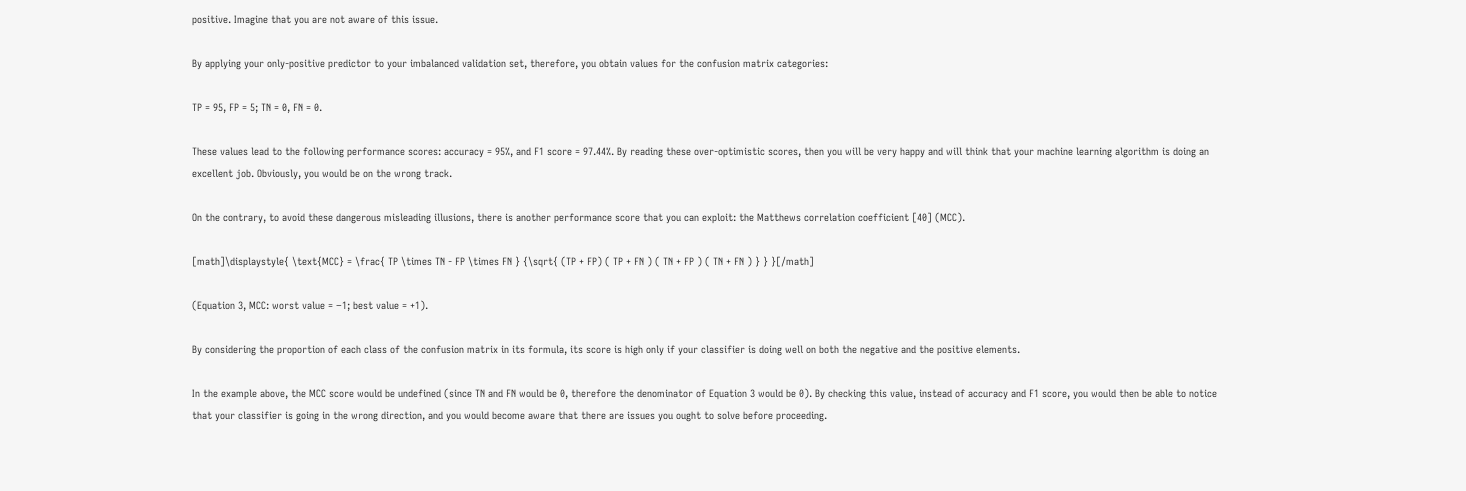positive. Imagine that you are not aware of this issue.

By applying your only-positive predictor to your imbalanced validation set, therefore, you obtain values for the confusion matrix categories:

TP = 95, FP = 5; TN = 0, FN = 0.

These values lead to the following performance scores: accuracy = 95%, and F1 score = 97.44%. By reading these over-optimistic scores, then you will be very happy and will think that your machine learning algorithm is doing an excellent job. Obviously, you would be on the wrong track.

On the contrary, to avoid these dangerous misleading illusions, there is another performance score that you can exploit: the Matthews correlation coefficient [40] (MCC).

[math]\displaystyle{ \text{MCC} = \frac{ TP \times TN - FP \times FN } {\sqrt{ (TP + FP) ( TP + FN ) ( TN + FP ) ( TN + FN ) } } }[/math]

(Equation 3, MCC: worst value = −1; best value = +1).

By considering the proportion of each class of the confusion matrix in its formula, its score is high only if your classifier is doing well on both the negative and the positive elements.

In the example above, the MCC score would be undefined (since TN and FN would be 0, therefore the denominator of Equation 3 would be 0). By checking this value, instead of accuracy and F1 score, you would then be able to notice that your classifier is going in the wrong direction, and you would become aware that there are issues you ought to solve before proceeding.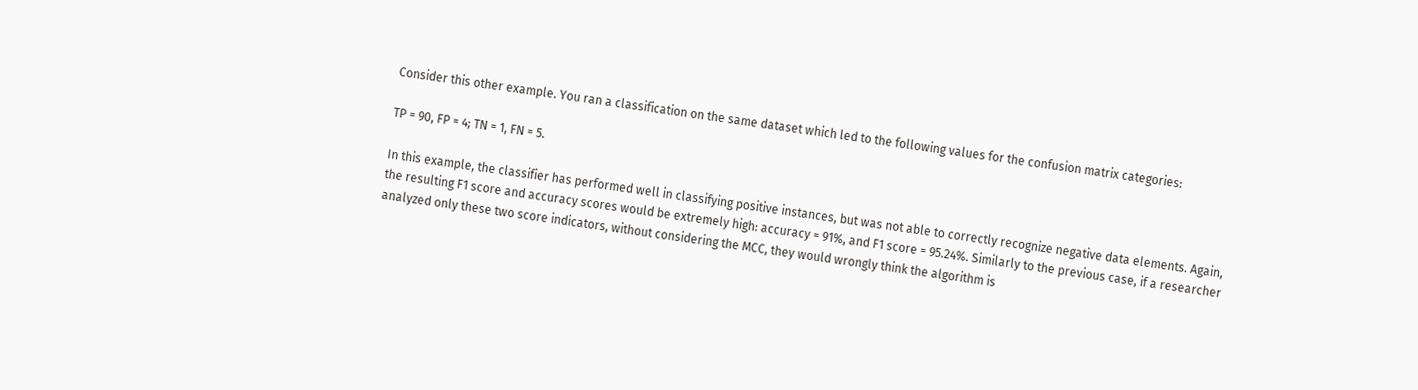Consider this other example. You ran a classification on the same dataset which led to the following values for the confusion matrix categories:

TP = 90, FP = 4; TN = 1, FN = 5.

In this example, the classifier has performed well in classifying positive instances, but was not able to correctly recognize negative data elements. Again, the resulting F1 score and accuracy scores would be extremely high: accuracy = 91%, and F1 score = 95.24%. Similarly to the previous case, if a researcher analyzed only these two score indicators, without considering the MCC, they would wrongly think the algorithm is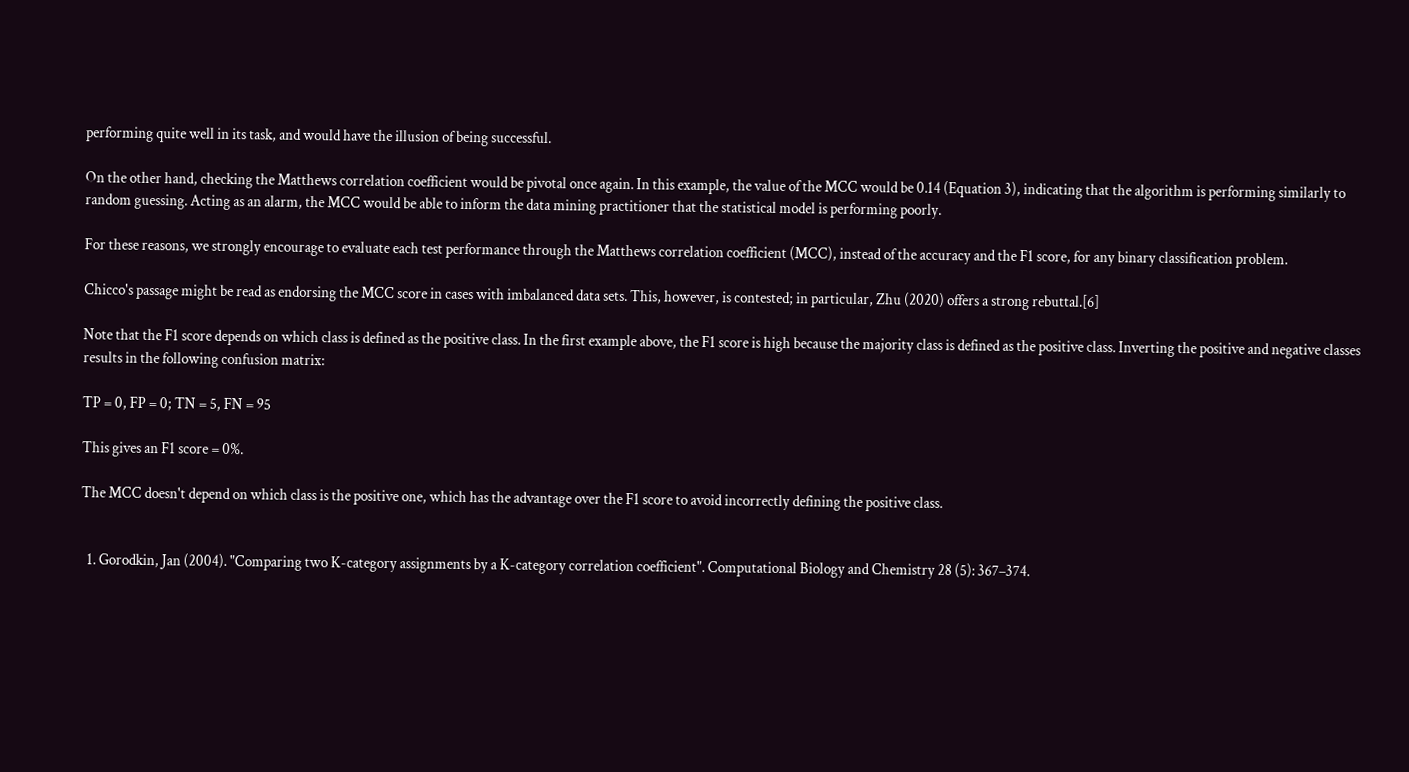performing quite well in its task, and would have the illusion of being successful.

On the other hand, checking the Matthews correlation coefficient would be pivotal once again. In this example, the value of the MCC would be 0.14 (Equation 3), indicating that the algorithm is performing similarly to random guessing. Acting as an alarm, the MCC would be able to inform the data mining practitioner that the statistical model is performing poorly.

For these reasons, we strongly encourage to evaluate each test performance through the Matthews correlation coefficient (MCC), instead of the accuracy and the F1 score, for any binary classification problem.

Chicco's passage might be read as endorsing the MCC score in cases with imbalanced data sets. This, however, is contested; in particular, Zhu (2020) offers a strong rebuttal.[6]

Note that the F1 score depends on which class is defined as the positive class. In the first example above, the F1 score is high because the majority class is defined as the positive class. Inverting the positive and negative classes results in the following confusion matrix:

TP = 0, FP = 0; TN = 5, FN = 95

This gives an F1 score = 0%.

The MCC doesn't depend on which class is the positive one, which has the advantage over the F1 score to avoid incorrectly defining the positive class.


  1. Gorodkin, Jan (2004). "Comparing two K-category assignments by a K-category correlation coefficient". Computational Biology and Chemistry 28 (5): 367–374.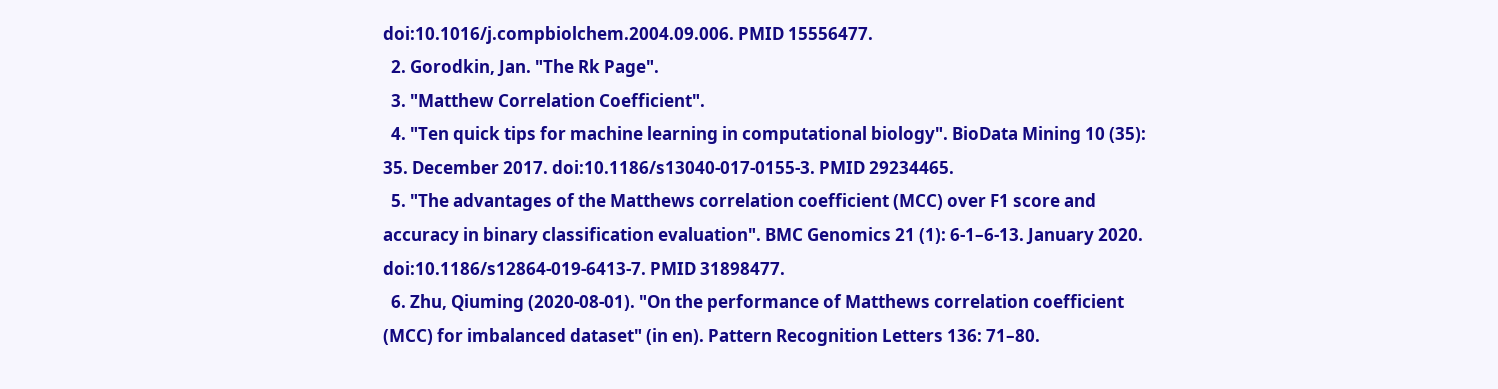doi:10.1016/j.compbiolchem.2004.09.006. PMID 15556477.
  2. Gorodkin, Jan. "The Rk Page".
  3. "Matthew Correlation Coefficient".
  4. "Ten quick tips for machine learning in computational biology". BioData Mining 10 (35): 35. December 2017. doi:10.1186/s13040-017-0155-3. PMID 29234465.
  5. "The advantages of the Matthews correlation coefficient (MCC) over F1 score and accuracy in binary classification evaluation". BMC Genomics 21 (1): 6-1–6-13. January 2020. doi:10.1186/s12864-019-6413-7. PMID 31898477.
  6. Zhu, Qiuming (2020-08-01). "On the performance of Matthews correlation coefficient (MCC) for imbalanced dataset" (in en). Pattern Recognition Letters 136: 71–80.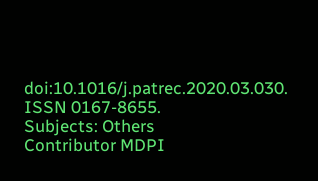doi:10.1016/j.patrec.2020.03.030. ISSN 0167-8655.
Subjects: Others
Contributor MDPI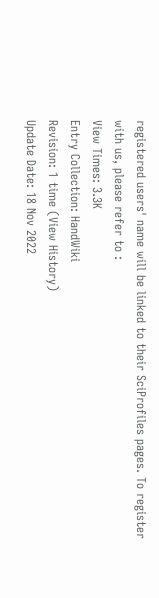registered users' name will be linked to their SciProfiles pages. To register with us, please refer to :
View Times: 3.3K
Entry Collection: HandWiki
Revision: 1 time (View History)
Update Date: 18 Nov 2022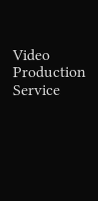Video Production Service